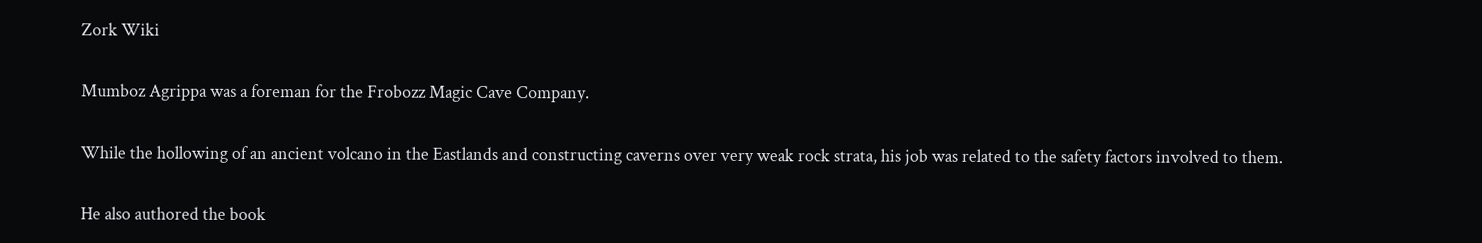Zork Wiki

Mumboz Agrippa was a foreman for the Frobozz Magic Cave Company.

While the hollowing of an ancient volcano in the Eastlands and constructing caverns over very weak rock strata, his job was related to the safety factors involved to them.

He also authored the book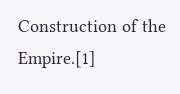Construction of the Empire.[1]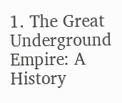1. The Great Underground Empire: A History